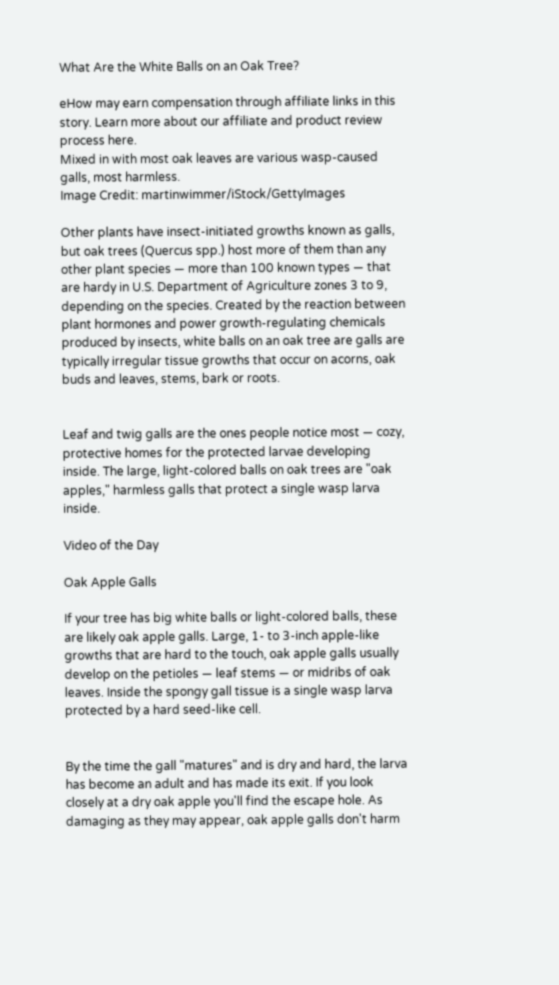What Are the White Balls on an Oak Tree?

eHow may earn compensation through affiliate links in this story. Learn more about our affiliate and product review process here.
Mixed in with most oak leaves are various wasp-caused galls, most harmless.
Image Credit: martinwimmer/iStock/GettyImages

Other plants have insect-initiated growths known as galls, but oak trees (Quercus spp.) host more of them than any other plant species — more than 100 known types — that are hardy in U.S. Department of Agriculture zones 3 to 9, depending on the species. Created by the reaction between plant hormones and power growth-regulating chemicals produced by insects, white balls on an oak tree are galls are typically irregular tissue growths that occur on acorns, oak buds and leaves, stems, bark or roots.


Leaf and twig galls are the ones people notice most — cozy, protective homes for the protected larvae developing inside. The large, light-colored balls on oak trees are "oak apples," harmless galls that protect a single wasp larva inside.

Video of the Day

Oak Apple Galls

If your tree has big white balls or light-colored balls, these are likely oak apple galls. Large, 1- to 3-inch apple-like growths that are hard to the touch, oak apple galls usually develop on the petioles — leaf stems — or midribs of oak leaves. Inside the spongy gall tissue is a single wasp larva protected by a hard seed-like cell.


By the time the gall "matures" and is dry and hard, the larva has become an adult and has made its exit. If you look closely at a dry oak apple you'll find the escape hole. As damaging as they may appear, oak apple galls don't harm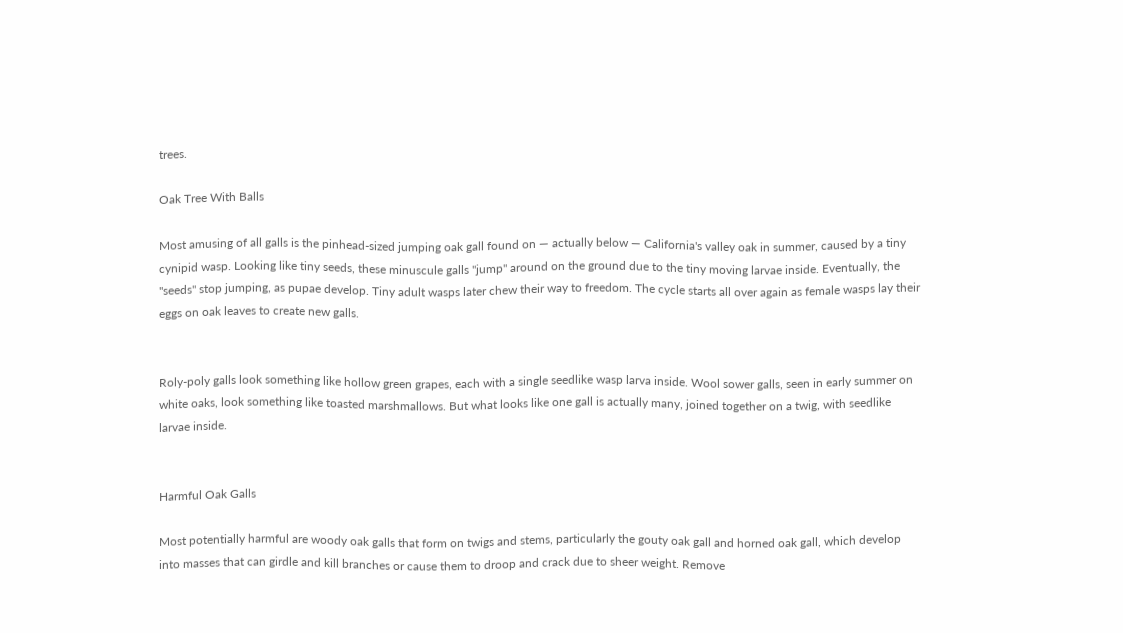trees.

Oak Tree With Balls

Most amusing of all galls is the pinhead-sized jumping oak gall found on — actually below — California's valley oak in summer, caused by a tiny cynipid wasp. Looking like tiny seeds, these minuscule galls "jump" around on the ground due to the tiny moving larvae inside. Eventually, the "seeds" stop jumping, as pupae develop. Tiny adult wasps later chew their way to freedom. The cycle starts all over again as female wasps lay their eggs on oak leaves to create new galls.


Roly-poly galls look something like hollow green grapes, each with a single seedlike wasp larva inside. Wool sower galls, seen in early summer on white oaks, look something like toasted marshmallows. But what looks like one gall is actually many, joined together on a twig, with seedlike larvae inside.


Harmful Oak Galls

Most potentially harmful are woody oak galls that form on twigs and stems, particularly the gouty oak gall and horned oak gall, which develop into masses that can girdle and kill branches or cause them to droop and crack due to sheer weight. Remove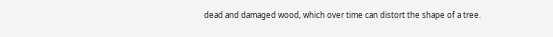dead and damaged wood, which over time can distort the shape of a tree.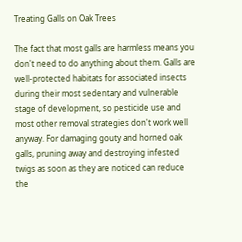Treating Galls on Oak Trees

The fact that most galls are harmless means you don't need to do anything about them. Galls are well-protected habitats for associated insects during their most sedentary and vulnerable stage of development, so pesticide use and most other removal strategies don't work well anyway. For damaging gouty and horned oak galls, pruning away and destroying infested twigs as soon as they are noticed can reduce the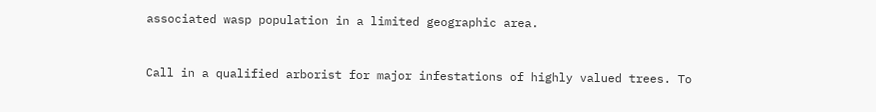associated wasp population in a limited geographic area.


Call in a qualified arborist for major infestations of highly valued trees. To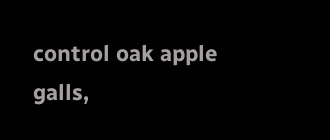control oak apple galls,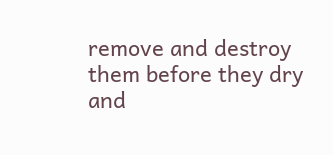remove and destroy them before they dry and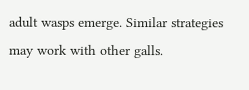adult wasps emerge. Similar strategies may work with other galls.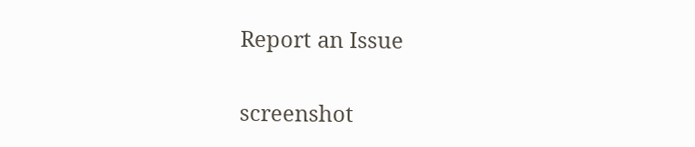Report an Issue

screenshot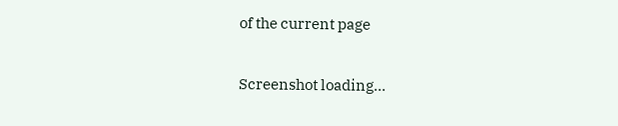of the current page

Screenshot loading...